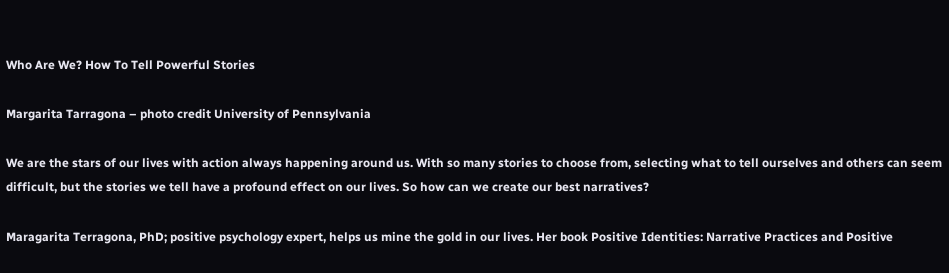Who Are We? How To Tell Powerful Stories

Margarita Tarragona – photo credit University of Pennsylvania

We are the stars of our lives with action always happening around us. With so many stories to choose from, selecting what to tell ourselves and others can seem difficult, but the stories we tell have a profound effect on our lives. So how can we create our best narratives?

Maragarita Terragona, PhD; positive psychology expert, helps us mine the gold in our lives. Her book Positive Identities: Narrative Practices and Positive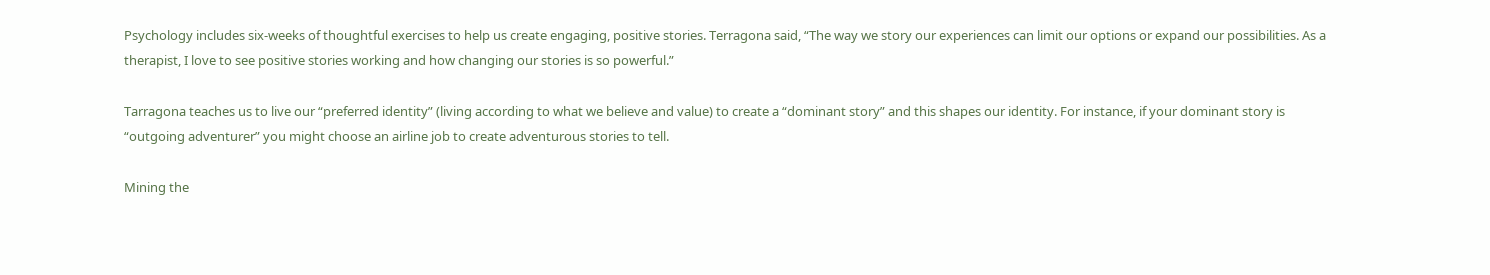Psychology includes six-weeks of thoughtful exercises to help us create engaging, positive stories. Terragona said, “The way we story our experiences can limit our options or expand our possibilities. As a therapist, I love to see positive stories working and how changing our stories is so powerful.”

Tarragona teaches us to live our “preferred identity” (living according to what we believe and value) to create a “dominant story” and this shapes our identity. For instance, if your dominant story is “outgoing adventurer” you might choose an airline job to create adventurous stories to tell.

Mining the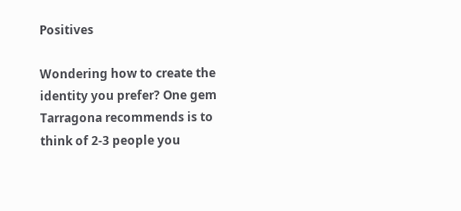Positives

Wondering how to create the identity you prefer? One gem Tarragona recommends is to think of 2-3 people you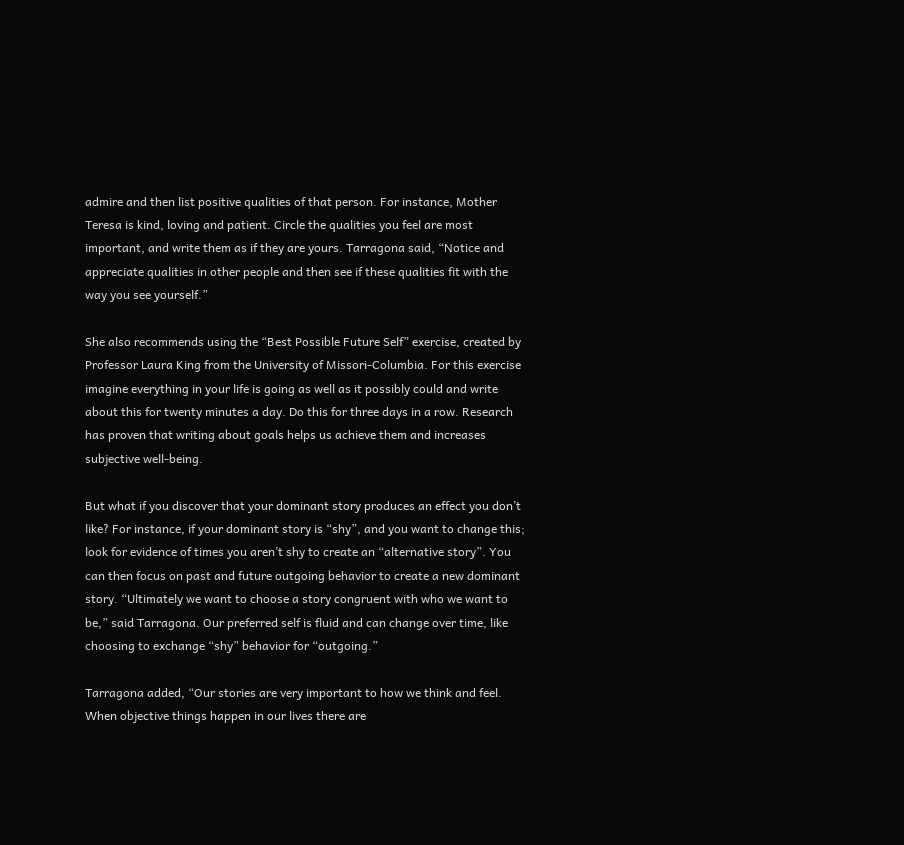admire and then list positive qualities of that person. For instance, Mother Teresa is kind, loving and patient. Circle the qualities you feel are most important, and write them as if they are yours. Tarragona said, “Notice and appreciate qualities in other people and then see if these qualities fit with the way you see yourself.”

She also recommends using the “Best Possible Future Self” exercise, created by Professor Laura King from the University of Missori-Columbia. For this exercise imagine everything in your life is going as well as it possibly could and write about this for twenty minutes a day. Do this for three days in a row. Research has proven that writing about goals helps us achieve them and increases subjective well-being.

But what if you discover that your dominant story produces an effect you don’t like? For instance, if your dominant story is “shy”, and you want to change this; look for evidence of times you aren’t shy to create an “alternative story”. You can then focus on past and future outgoing behavior to create a new dominant story. “Ultimately we want to choose a story congruent with who we want to be,” said Tarragona. Our preferred self is fluid and can change over time, like choosing to exchange “shy” behavior for “outgoing.”

Tarragona added, “Our stories are very important to how we think and feel. When objective things happen in our lives there are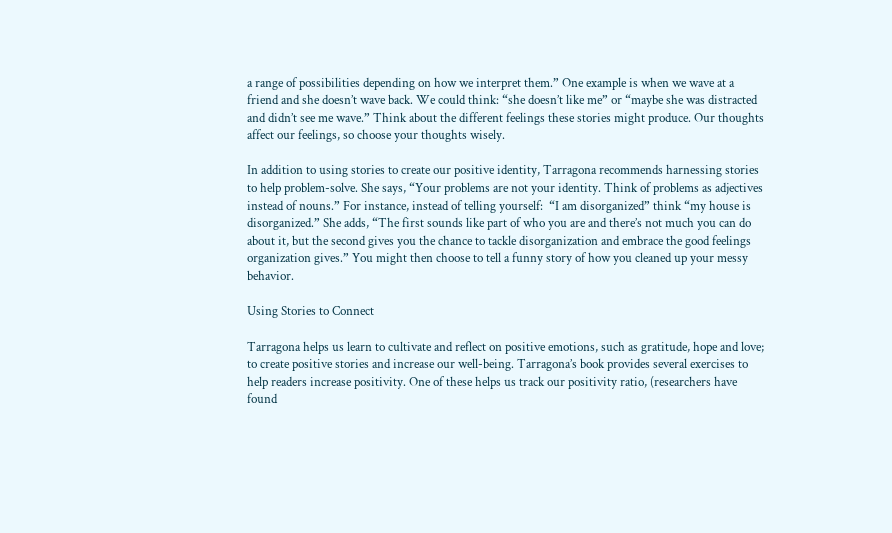a range of possibilities depending on how we interpret them.” One example is when we wave at a friend and she doesn’t wave back. We could think: “she doesn’t like me” or “maybe she was distracted and didn’t see me wave.” Think about the different feelings these stories might produce. Our thoughts affect our feelings, so choose your thoughts wisely.

In addition to using stories to create our positive identity, Tarragona recommends harnessing stories to help problem-solve. She says, “Your problems are not your identity. Think of problems as adjectives instead of nouns.” For instance, instead of telling yourself:  “I am disorganized” think “my house is disorganized.” She adds, “The first sounds like part of who you are and there’s not much you can do about it, but the second gives you the chance to tackle disorganization and embrace the good feelings organization gives.” You might then choose to tell a funny story of how you cleaned up your messy behavior.

Using Stories to Connect

Tarragona helps us learn to cultivate and reflect on positive emotions, such as gratitude, hope and love; to create positive stories and increase our well-being. Tarragona’s book provides several exercises to help readers increase positivity. One of these helps us track our positivity ratio, (researchers have found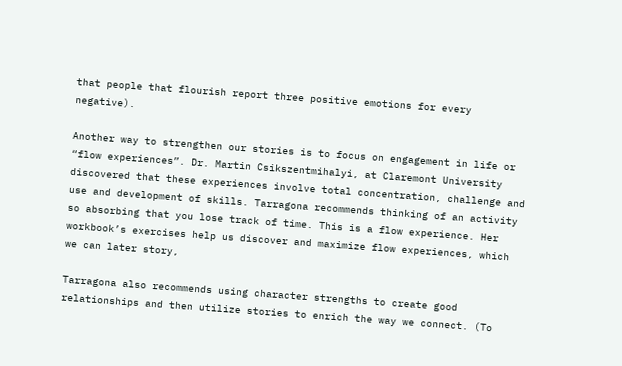that people that flourish report three positive emotions for every negative).

Another way to strengthen our stories is to focus on engagement in life or “flow experiences”. Dr. Martin Csikszentmihalyi, at Claremont University discovered that these experiences involve total concentration, challenge and use and development of skills. Tarragona recommends thinking of an activity so absorbing that you lose track of time. This is a flow experience. Her workbook’s exercises help us discover and maximize flow experiences, which we can later story,

Tarragona also recommends using character strengths to create good relationships and then utilize stories to enrich the way we connect. (To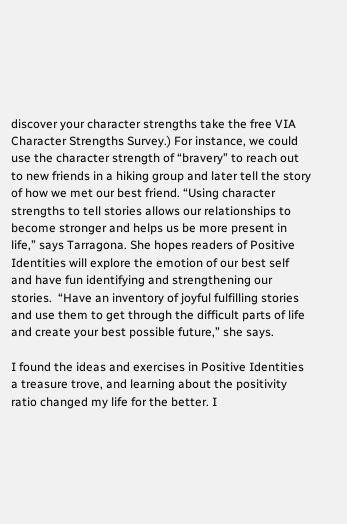discover your character strengths take the free VIA Character Strengths Survey.) For instance, we could use the character strength of “bravery” to reach out to new friends in a hiking group and later tell the story of how we met our best friend. “Using character strengths to tell stories allows our relationships to become stronger and helps us be more present in life,” says Tarragona. She hopes readers of Positive Identities will explore the emotion of our best self and have fun identifying and strengthening our stories.  “Have an inventory of joyful fulfilling stories and use them to get through the difficult parts of life and create your best possible future,” she says.

I found the ideas and exercises in Positive Identities a treasure trove, and learning about the positivity ratio changed my life for the better. I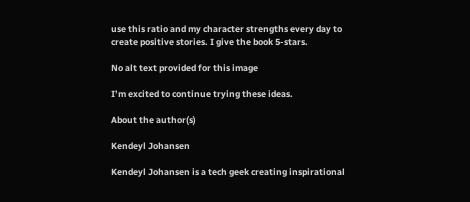use this ratio and my character strengths every day to create positive stories. I give the book 5-stars.

No alt text provided for this image

I’m excited to continue trying these ideas.

About the author(s)

Kendeyl Johansen

Kendeyl Johansen is a tech geek creating inspirational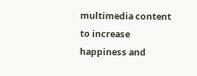multimedia content to increase happiness and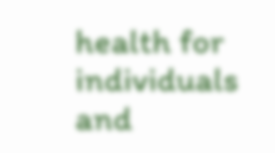health for individuals and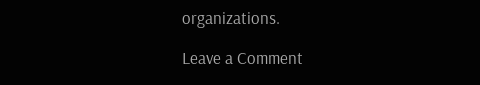organizations.

Leave a Comment